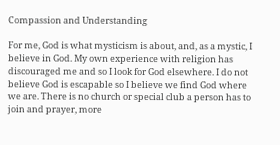Compassion and Understanding

For me, God is what mysticism is about, and, as a mystic, I believe in God. My own experience with religion has discouraged me and so I look for God elsewhere. I do not believe God is escapable so I believe we find God where we are. There is no church or special club a person has to join and prayer, more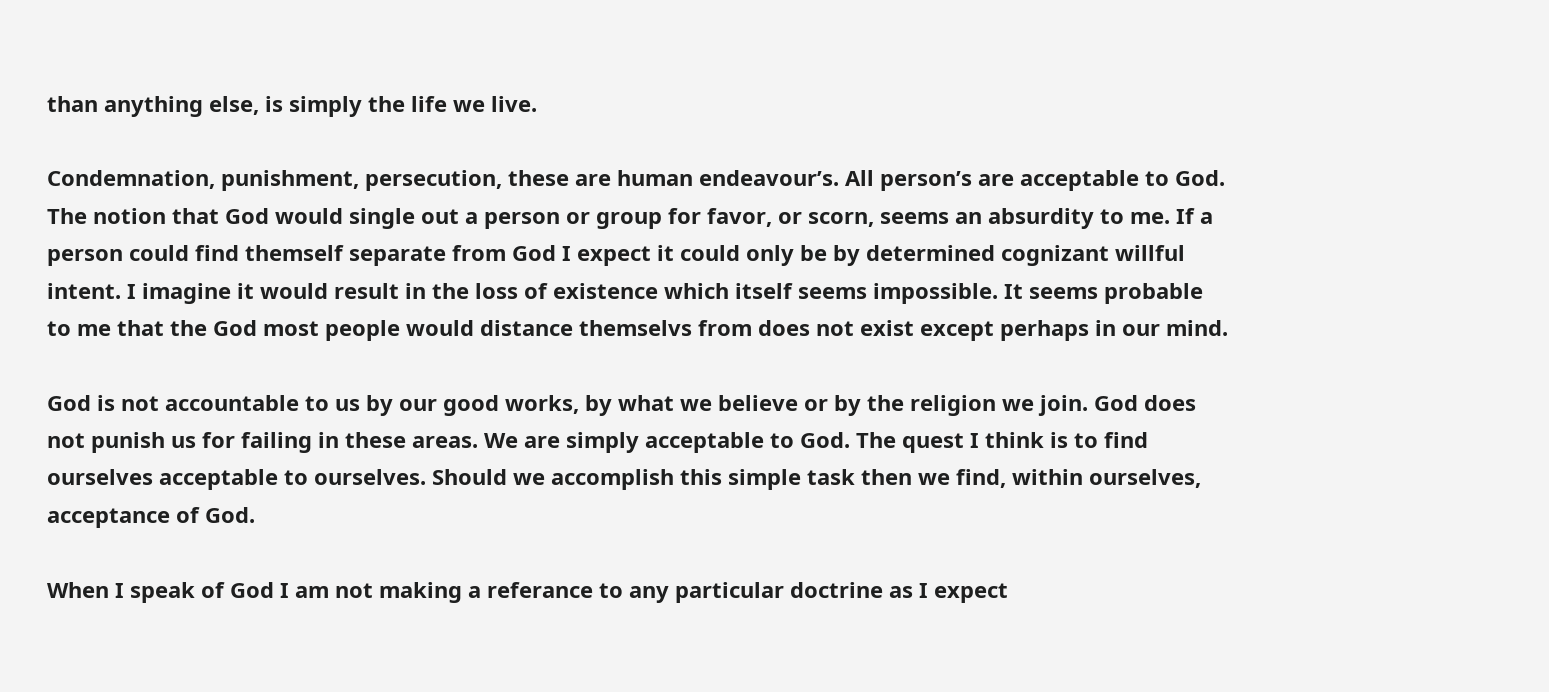than anything else, is simply the life we live.

Condemnation, punishment, persecution, these are human endeavour’s. All person’s are acceptable to God. The notion that God would single out a person or group for favor, or scorn, seems an absurdity to me. If a person could find themself separate from God I expect it could only be by determined cognizant willful intent. I imagine it would result in the loss of existence which itself seems impossible. It seems probable to me that the God most people would distance themselvs from does not exist except perhaps in our mind.

God is not accountable to us by our good works, by what we believe or by the religion we join. God does not punish us for failing in these areas. We are simply acceptable to God. The quest I think is to find ourselves acceptable to ourselves. Should we accomplish this simple task then we find, within ourselves, acceptance of God.

When I speak of God I am not making a referance to any particular doctrine as I expect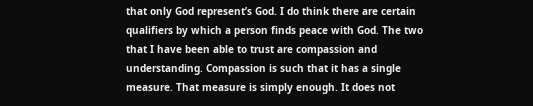that only God represent’s God. I do think there are certain qualifiers by which a person finds peace with God. The two that I have been able to trust are compassion and understanding. Compassion is such that it has a single measure. That measure is simply enough. It does not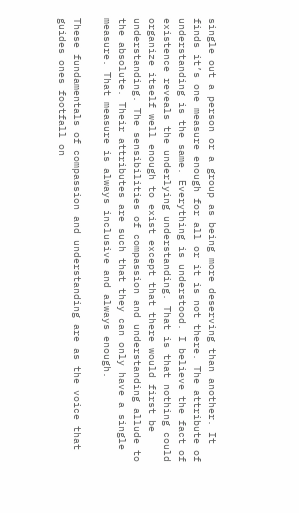single out a person or a group as being more deserving than another. It finds it’s one measure enough for all or it is not there. The attribute of understanding is the same. Everything is understood. I believe the fact of existence reveals the underlying understanding. That is that nothing could organize itself well enough to exist except that there would first be understanding. The sensibilities of compassion and understanding allude to the absolute. Their attributes are such that they can only have a single measure. That measure is always inclusive and always enough.

These fundamentals of compassion and understanding are as the voice that guides ones footfall on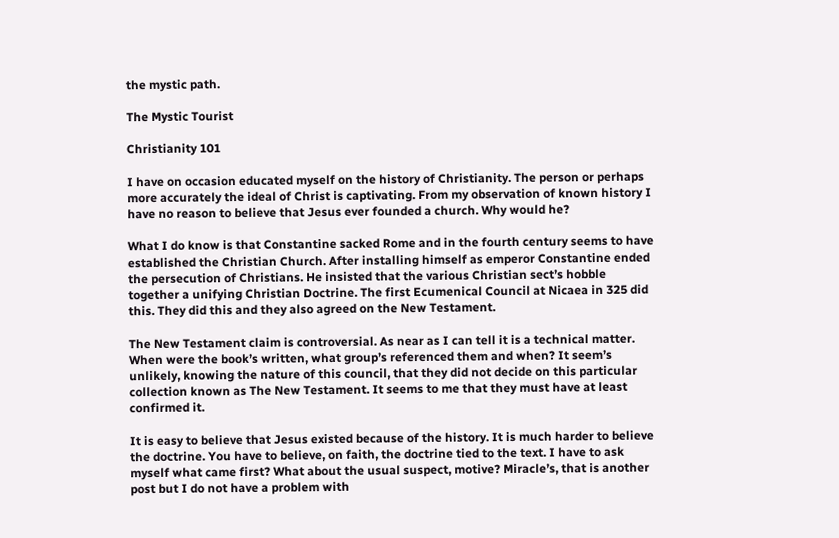the mystic path.

The Mystic Tourist

Christianity 101

I have on occasion educated myself on the history of Christianity. The person or perhaps more accurately the ideal of Christ is captivating. From my observation of known history I have no reason to believe that Jesus ever founded a church. Why would he?

What I do know is that Constantine sacked Rome and in the fourth century seems to have established the Christian Church. After installing himself as emperor Constantine ended the persecution of Christians. He insisted that the various Christian sect’s hobble together a unifying Christian Doctrine. The first Ecumenical Council at Nicaea in 325 did this. They did this and they also agreed on the New Testament.

The New Testament claim is controversial. As near as I can tell it is a technical matter. When were the book’s written, what group’s referenced them and when? It seem’s unlikely, knowing the nature of this council, that they did not decide on this particular collection known as The New Testament. It seems to me that they must have at least confirmed it.

It is easy to believe that Jesus existed because of the history. It is much harder to believe the doctrine. You have to believe, on faith, the doctrine tied to the text. I have to ask myself what came first? What about the usual suspect, motive? Miracle’s, that is another post but I do not have a problem with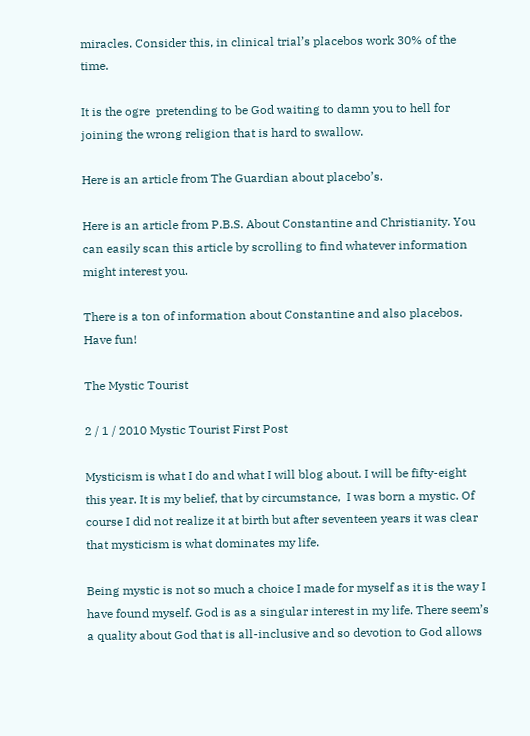miracles. Consider this, in clinical trial’s placebos work 30% of the time.

It is the ogre  pretending to be God waiting to damn you to hell for joining the wrong religion that is hard to swallow.

Here is an article from The Guardian about placebo’s.

Here is an article from P.B.S. About Constantine and Christianity. You can easily scan this article by scrolling to find whatever information might interest you.

There is a ton of information about Constantine and also placebos. Have fun!

The Mystic Tourist

2 / 1 / 2010 Mystic Tourist First Post

Mysticism is what I do and what I will blog about. I will be fifty-eight this year. It is my belief, that by circumstance,  I was born a mystic. Of course I did not realize it at birth but after seventeen years it was clear that mysticism is what dominates my life.

Being mystic is not so much a choice I made for myself as it is the way I have found myself. God is as a singular interest in my life. There seem’s a quality about God that is all-inclusive and so devotion to God allows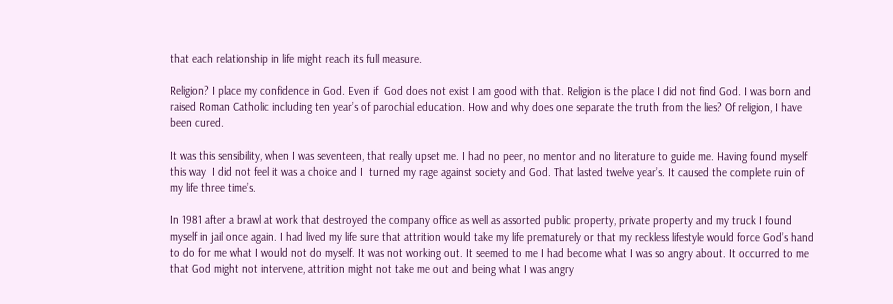that each relationship in life might reach its full measure.

Religion? I place my confidence in God. Even if  God does not exist I am good with that. Religion is the place I did not find God. I was born and raised Roman Catholic including ten year’s of parochial education. How and why does one separate the truth from the lies? Of religion, I have been cured.

It was this sensibility, when I was seventeen, that really upset me. I had no peer, no mentor and no literature to guide me. Having found myself  this way  I did not feel it was a choice and I  turned my rage against society and God. That lasted twelve year’s. It caused the complete ruin of my life three time’s.

In 1981 after a brawl at work that destroyed the company office as well as assorted public property, private property and my truck I found myself in jail once again. I had lived my life sure that attrition would take my life prematurely or that my reckless lifestyle would force God’s hand to do for me what I would not do myself. It was not working out. It seemed to me I had become what I was so angry about. It occurred to me that God might not intervene, attrition might not take me out and being what I was angry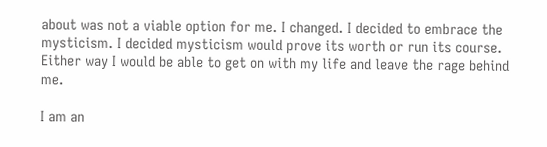about was not a viable option for me. I changed. I decided to embrace the mysticism. I decided mysticism would prove its worth or run its course. Either way I would be able to get on with my life and leave the rage behind me.

I am an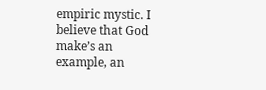empiric mystic. I believe that God make’s an example, an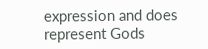expression and does represent Gods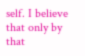self. I believe that only by that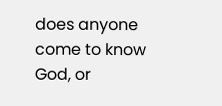does anyone come to know God, or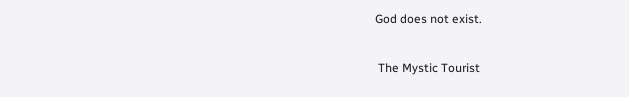God does not exist.

 The Mystic Tourist